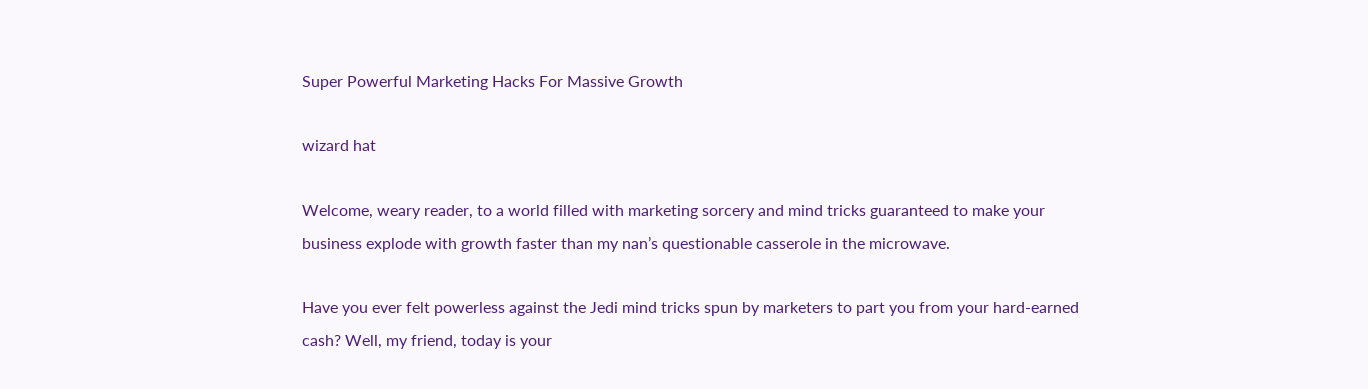Super Powerful Marketing Hacks For Massive Growth

wizard hat

Welcome, weary reader, to a world filled with marketing sorcery and mind tricks guaranteed to make your business explode with growth faster than my nan’s questionable casserole in the microwave.

Have you ever felt powerless against the Jedi mind tricks spun by marketers to part you from your hard-earned cash? Well, my friend, today is your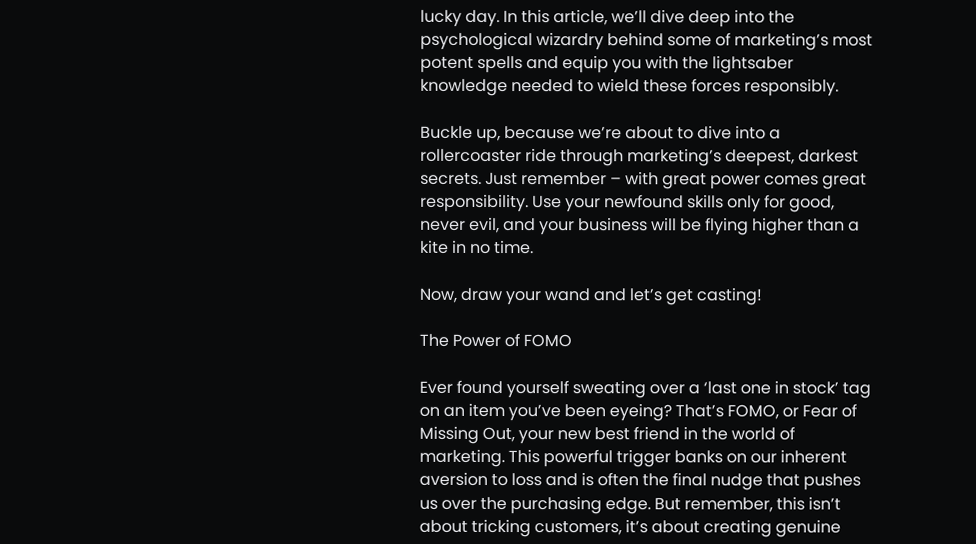lucky day. In this article, we’ll dive deep into the psychological wizardry behind some of marketing’s most potent spells and equip you with the lightsaber knowledge needed to wield these forces responsibly.

Buckle up, because we’re about to dive into a rollercoaster ride through marketing’s deepest, darkest secrets. Just remember – with great power comes great responsibility. Use your newfound skills only for good, never evil, and your business will be flying higher than a kite in no time.

Now, draw your wand and let’s get casting!

The Power of FOMO

Ever found yourself sweating over a ‘last one in stock’ tag on an item you’ve been eyeing? That’s FOMO, or Fear of Missing Out, your new best friend in the world of marketing. This powerful trigger banks on our inherent aversion to loss and is often the final nudge that pushes us over the purchasing edge. But remember, this isn’t about tricking customers, it’s about creating genuine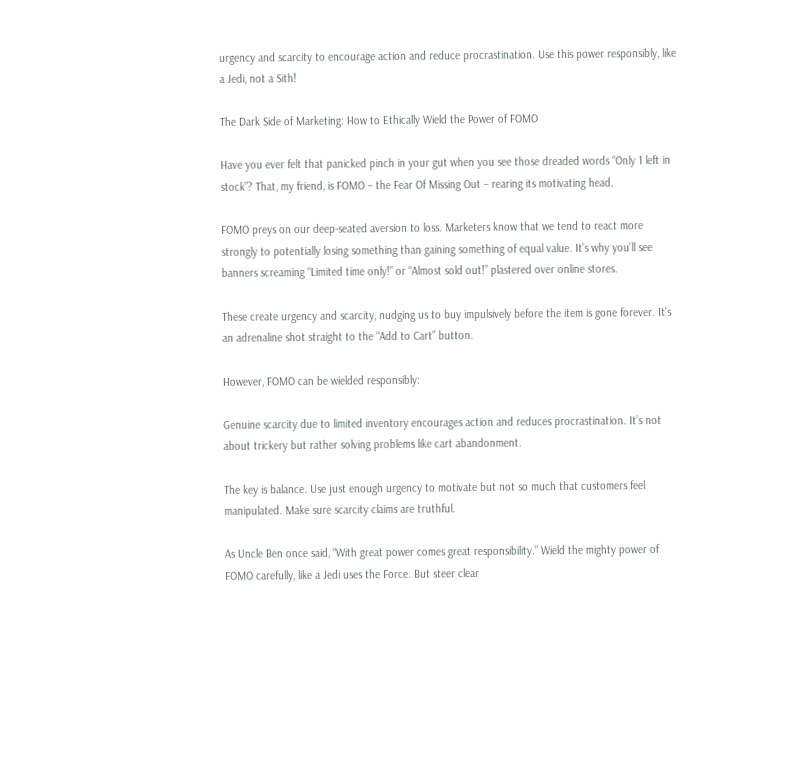urgency and scarcity to encourage action and reduce procrastination. Use this power responsibly, like a Jedi, not a Sith!

The Dark Side of Marketing: How to Ethically Wield the Power of FOMO

Have you ever felt that panicked pinch in your gut when you see those dreaded words “Only 1 left in stock”? That, my friend, is FOMO – the Fear Of Missing Out – rearing its motivating head.

FOMO preys on our deep-seated aversion to loss. Marketers know that we tend to react more strongly to potentially losing something than gaining something of equal value. It’s why you’ll see banners screaming “Limited time only!” or “Almost sold out!” plastered over online stores.

These create urgency and scarcity, nudging us to buy impulsively before the item is gone forever. It’s an adrenaline shot straight to the “Add to Cart” button.

However, FOMO can be wielded responsibly:

Genuine scarcity due to limited inventory encourages action and reduces procrastination. It’s not about trickery but rather solving problems like cart abandonment.

The key is balance. Use just enough urgency to motivate but not so much that customers feel manipulated. Make sure scarcity claims are truthful.

As Uncle Ben once said, “With great power comes great responsibility.” Wield the mighty power of FOMO carefully, like a Jedi uses the Force. But steer clear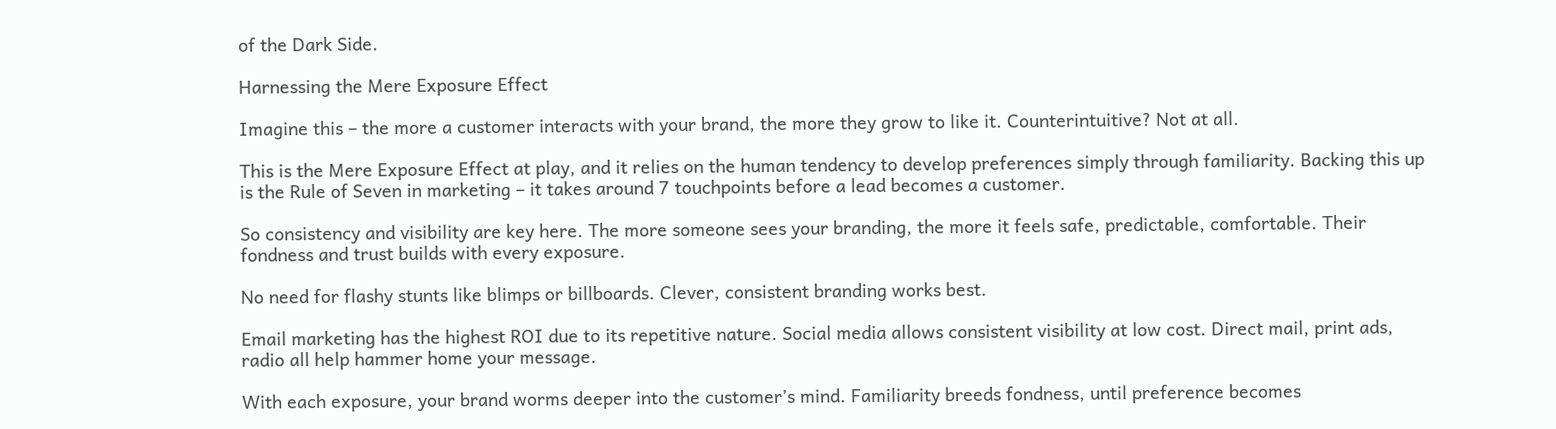of the Dark Side.

Harnessing the Mere Exposure Effect

Imagine this – the more a customer interacts with your brand, the more they grow to like it. Counterintuitive? Not at all.

This is the Mere Exposure Effect at play, and it relies on the human tendency to develop preferences simply through familiarity. Backing this up is the Rule of Seven in marketing – it takes around 7 touchpoints before a lead becomes a customer.

So consistency and visibility are key here. The more someone sees your branding, the more it feels safe, predictable, comfortable. Their fondness and trust builds with every exposure.

No need for flashy stunts like blimps or billboards. Clever, consistent branding works best.

Email marketing has the highest ROI due to its repetitive nature. Social media allows consistent visibility at low cost. Direct mail, print ads, radio all help hammer home your message.

With each exposure, your brand worms deeper into the customer’s mind. Familiarity breeds fondness, until preference becomes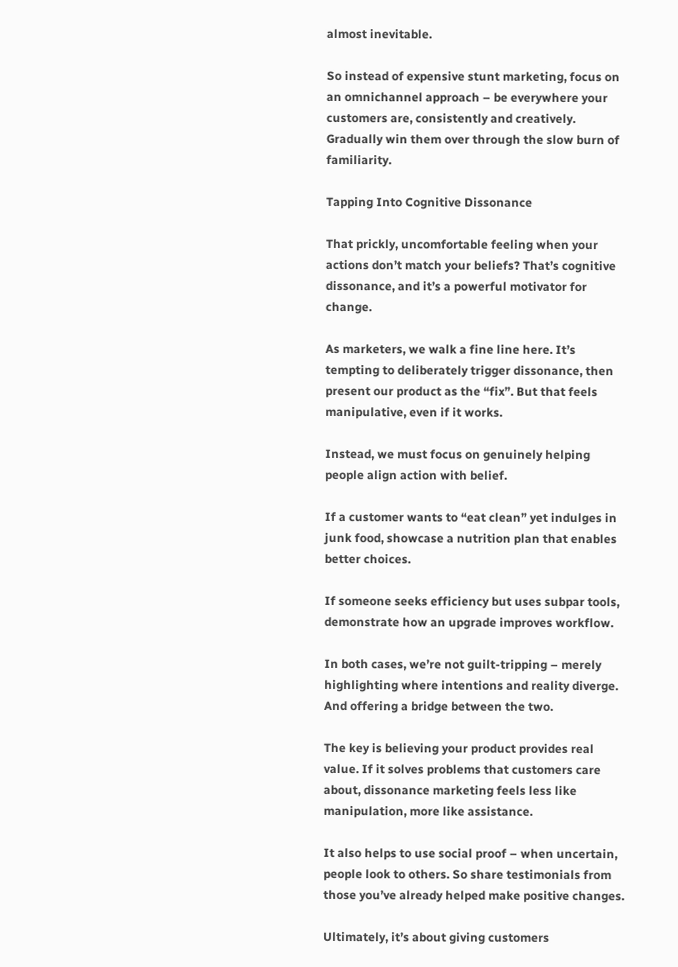almost inevitable.

So instead of expensive stunt marketing, focus on an omnichannel approach – be everywhere your customers are, consistently and creatively. Gradually win them over through the slow burn of familiarity.

Tapping Into Cognitive Dissonance

That prickly, uncomfortable feeling when your actions don’t match your beliefs? That’s cognitive dissonance, and it’s a powerful motivator for change.

As marketers, we walk a fine line here. It’s tempting to deliberately trigger dissonance, then present our product as the “fix”. But that feels manipulative, even if it works.

Instead, we must focus on genuinely helping people align action with belief.

If a customer wants to “eat clean” yet indulges in junk food, showcase a nutrition plan that enables better choices.

If someone seeks efficiency but uses subpar tools, demonstrate how an upgrade improves workflow.

In both cases, we’re not guilt-tripping – merely highlighting where intentions and reality diverge. And offering a bridge between the two.

The key is believing your product provides real value. If it solves problems that customers care about, dissonance marketing feels less like manipulation, more like assistance.

It also helps to use social proof – when uncertain, people look to others. So share testimonials from those you’ve already helped make positive changes.

Ultimately, it’s about giving customers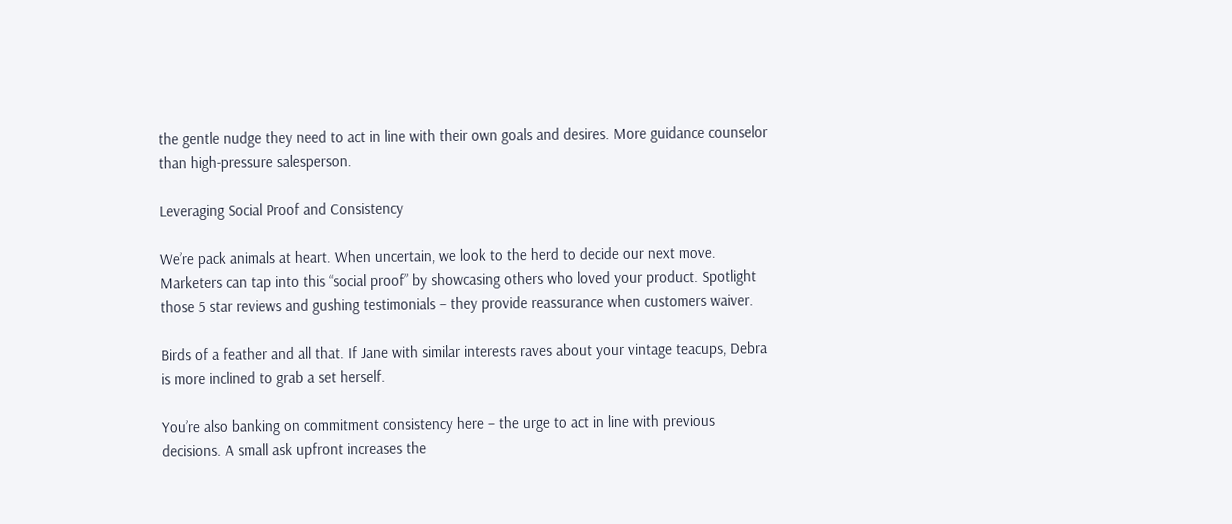the gentle nudge they need to act in line with their own goals and desires. More guidance counselor than high-pressure salesperson.

Leveraging Social Proof and Consistency

We’re pack animals at heart. When uncertain, we look to the herd to decide our next move. Marketers can tap into this “social proof” by showcasing others who loved your product. Spotlight those 5 star reviews and gushing testimonials – they provide reassurance when customers waiver.

Birds of a feather and all that. If Jane with similar interests raves about your vintage teacups, Debra is more inclined to grab a set herself.

You’re also banking on commitment consistency here – the urge to act in line with previous decisions. A small ask upfront increases the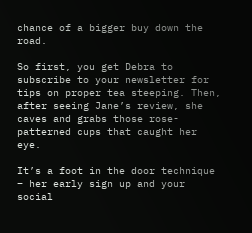chance of a bigger buy down the road.

So first, you get Debra to subscribe to your newsletter for tips on proper tea steeping. Then, after seeing Jane’s review, she caves and grabs those rose-patterned cups that caught her eye.

It’s a foot in the door technique – her early sign up and your social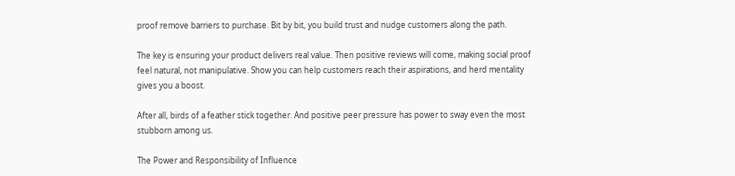proof remove barriers to purchase. Bit by bit, you build trust and nudge customers along the path.

The key is ensuring your product delivers real value. Then positive reviews will come, making social proof feel natural, not manipulative. Show you can help customers reach their aspirations, and herd mentality gives you a boost.

After all, birds of a feather stick together. And positive peer pressure has power to sway even the most stubborn among us.

The Power and Responsibility of Influence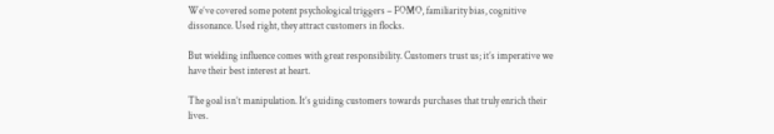We’ve covered some potent psychological triggers – FOMO, familiarity bias, cognitive dissonance. Used right, they attract customers in flocks.

But wielding influence comes with great responsibility. Customers trust us; it’s imperative we have their best interest at heart.

The goal isn’t manipulation. It’s guiding customers towards purchases that truly enrich their lives.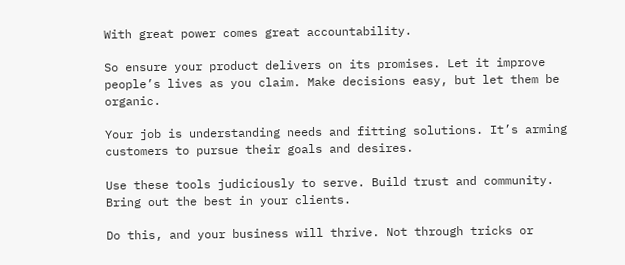With great power comes great accountability.

So ensure your product delivers on its promises. Let it improve people’s lives as you claim. Make decisions easy, but let them be organic.

Your job is understanding needs and fitting solutions. It’s arming customers to pursue their goals and desires.

Use these tools judiciously to serve. Build trust and community. Bring out the best in your clients.

Do this, and your business will thrive. Not through tricks or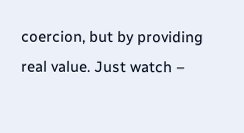coercion, but by providing real value. Just watch –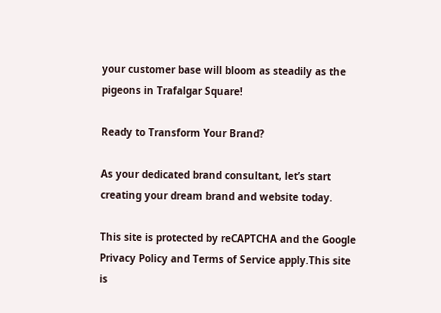your customer base will bloom as steadily as the pigeons in Trafalgar Square!

Ready to Transform Your Brand?

As your dedicated brand consultant, let’s start creating your dream brand and website today.

This site is protected by reCAPTCHA and the Google Privacy Policy and Terms of Service apply.This site is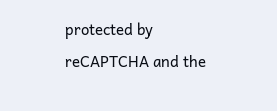protected by reCAPTCHA and the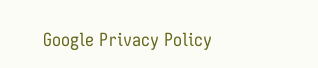Google Privacy Policy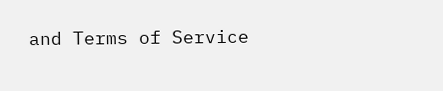and Terms of Service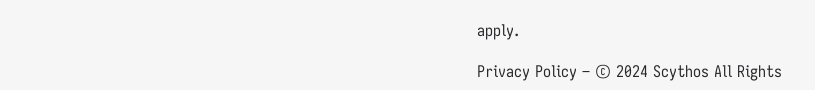apply.

Privacy Policy – © 2024 Scythos All Rights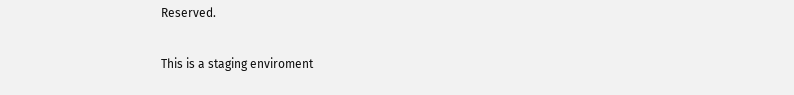Reserved.

This is a staging enviroment